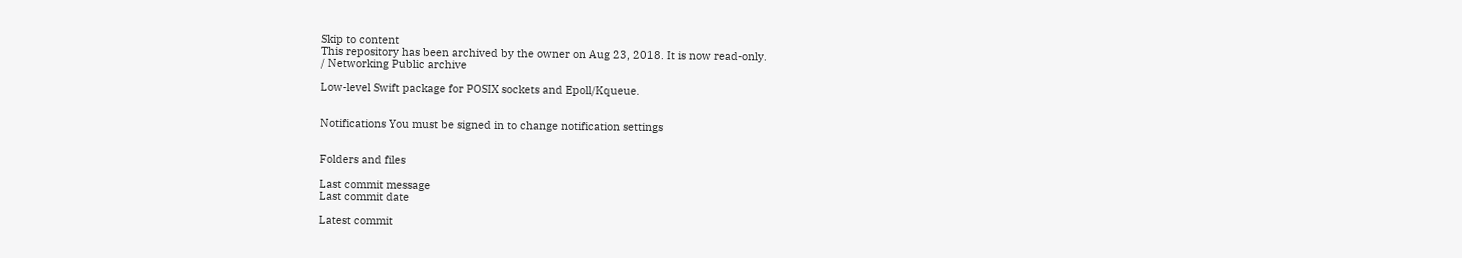Skip to content
This repository has been archived by the owner on Aug 23, 2018. It is now read-only.
/ Networking Public archive

Low-level Swift package for POSIX sockets and Epoll/Kqueue.


Notifications You must be signed in to change notification settings


Folders and files

Last commit message
Last commit date

Latest commit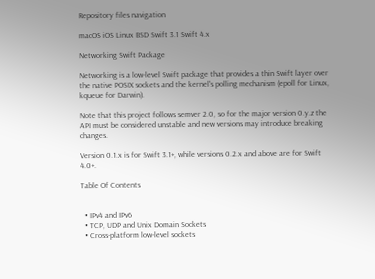Repository files navigation

macOS iOS Linux BSD Swift 3.1 Swift 4.x

Networking Swift Package

Networking is a low-level Swift package that provides a thin Swift layer over the native POSIX sockets and the kernel's polling mechanism (epoll for Linux, kqueue for Darwin).

Note that this project follows semver 2.0, so for the major version 0.y.z the API must be considered unstable and new versions may introduce breaking changes.

Version 0.1.x is for Swift 3.1+, while versions 0.2.x and above are for Swift 4.0+.

Table Of Contents


  • IPv4 and IPv6
  • TCP, UDP and Unix Domain Sockets
  • Cross-platform low-level sockets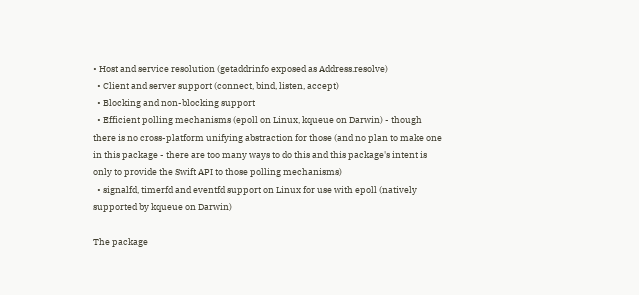• Host and service resolution (getaddrinfo exposed as Address.resolve)
  • Client and server support (connect, bind, listen, accept)
  • Blocking and non-blocking support
  • Efficient polling mechanisms (epoll on Linux, kqueue on Darwin) - though there is no cross-platform unifying abstraction for those (and no plan to make one in this package - there are too many ways to do this and this package's intent is only to provide the Swift API to those polling mechanisms)
  • signalfd, timerfd and eventfd support on Linux for use with epoll (natively supported by kqueue on Darwin)

The package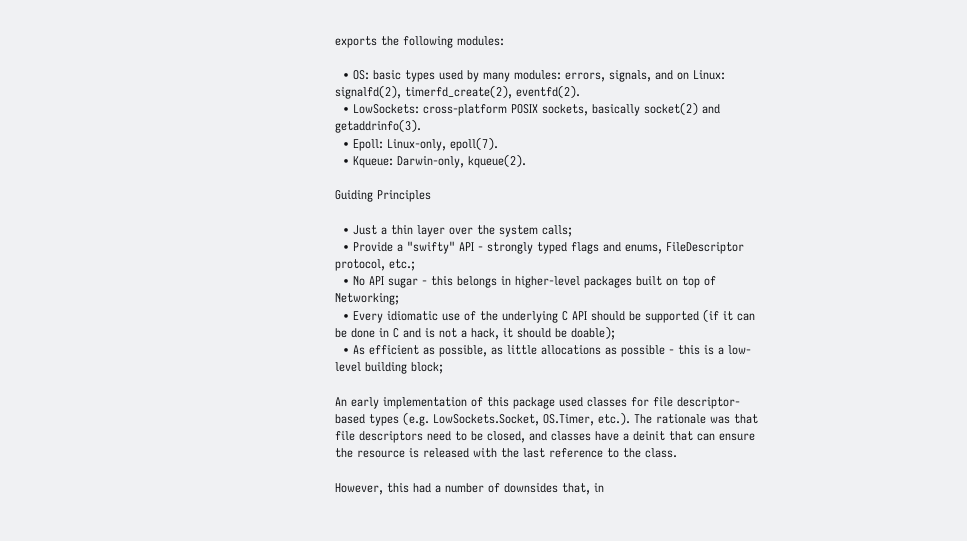exports the following modules:

  • OS: basic types used by many modules: errors, signals, and on Linux: signalfd(2), timerfd_create(2), eventfd(2).
  • LowSockets: cross-platform POSIX sockets, basically socket(2) and getaddrinfo(3).
  • Epoll: Linux-only, epoll(7).
  • Kqueue: Darwin-only, kqueue(2).

Guiding Principles

  • Just a thin layer over the system calls;
  • Provide a "swifty" API - strongly typed flags and enums, FileDescriptor protocol, etc.;
  • No API sugar - this belongs in higher-level packages built on top of Networking;
  • Every idiomatic use of the underlying C API should be supported (if it can be done in C and is not a hack, it should be doable);
  • As efficient as possible, as little allocations as possible - this is a low-level building block;

An early implementation of this package used classes for file descriptor-based types (e.g. LowSockets.Socket, OS.Timer, etc.). The rationale was that file descriptors need to be closed, and classes have a deinit that can ensure the resource is released with the last reference to the class.

However, this had a number of downsides that, in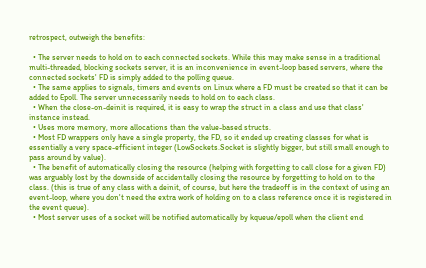retrospect, outweigh the benefits:

  • The server needs to hold on to each connected sockets. While this may make sense in a traditional multi-threaded, blocking sockets server, it is an inconvenience in event-loop based servers, where the connected sockets' FD is simply added to the polling queue.
  • The same applies to signals, timers and events on Linux where a FD must be created so that it can be added to Epoll. The server unnecessarily needs to hold on to each class.
  • When the close-on-deinit is required, it is easy to wrap the struct in a class and use that class' instance instead.
  • Uses more memory, more allocations than the value-based structs.
  • Most FD wrappers only have a single property, the FD, so it ended up creating classes for what is essentially a very space-efficient integer (LowSockets.Socket is slightly bigger, but still small enough to pass around by value).
  • The benefit of automatically closing the resource (helping with forgetting to call close for a given FD) was arguably lost by the downside of accidentally closing the resource by forgetting to hold on to the class. (this is true of any class with a deinit, of course, but here the tradeoff is in the context of using an event-loop, where you don't need the extra work of holding on to a class reference once it is registered in the event queue).
  • Most server uses of a socket will be notified automatically by kqueue/epoll when the client end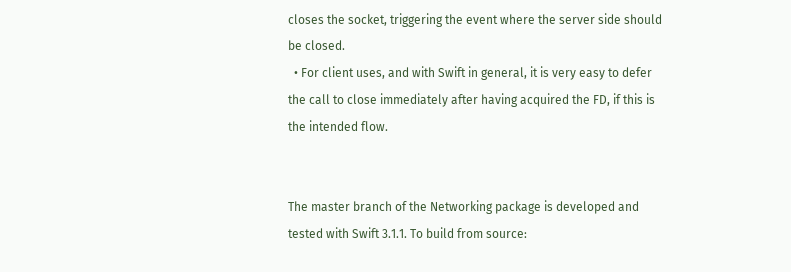closes the socket, triggering the event where the server side should be closed.
  • For client uses, and with Swift in general, it is very easy to defer the call to close immediately after having acquired the FD, if this is the intended flow.


The master branch of the Networking package is developed and tested with Swift 3.1.1. To build from source: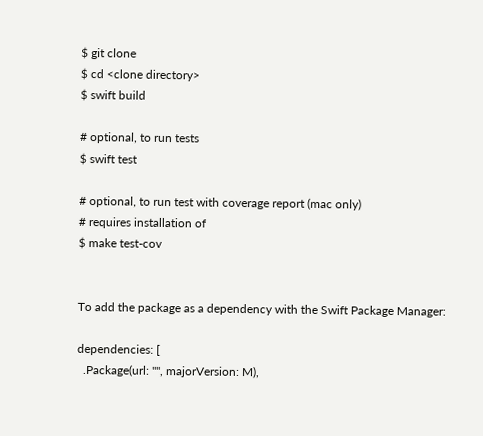$ git clone
$ cd <clone directory>
$ swift build

# optional, to run tests
$ swift test

# optional, to run test with coverage report (mac only)
# requires installation of
$ make test-cov


To add the package as a dependency with the Swift Package Manager:

dependencies: [
  .Package(url: "", majorVersion: M),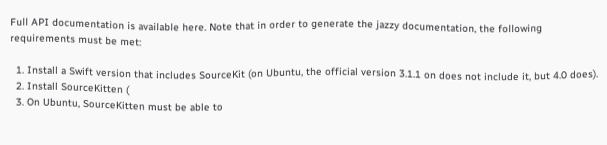Full API documentation is available here. Note that in order to generate the jazzy documentation, the following requirements must be met:

  1. Install a Swift version that includes SourceKit (on Ubuntu, the official version 3.1.1 on does not include it, but 4.0 does).
  2. Install SourceKitten (
  3. On Ubuntu, SourceKitten must be able to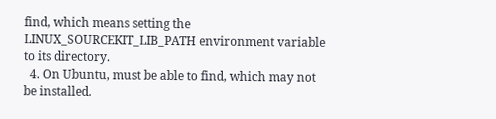find, which means setting the LINUX_SOURCEKIT_LIB_PATH environment variable to its directory.
  4. On Ubuntu, must be able to find, which may not be installed.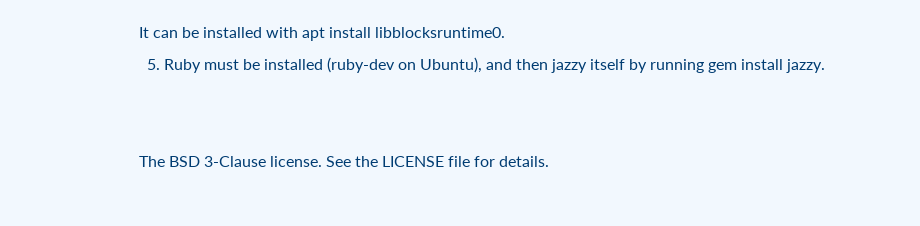It can be installed with apt install libblocksruntime0.
  5. Ruby must be installed (ruby-dev on Ubuntu), and then jazzy itself by running gem install jazzy.


The BSD 3-Clause license. See the LICENSE file for details.